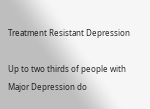Treatment Resistant Depression

Up to two thirds of people with Major Depression do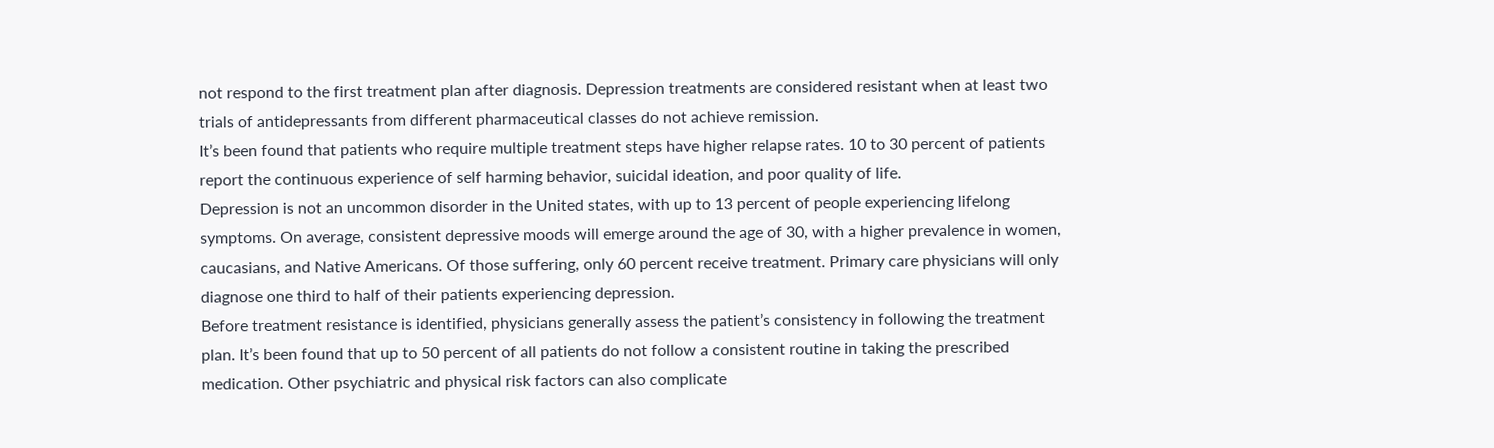not respond to the first treatment plan after diagnosis. Depression treatments are considered resistant when at least two trials of antidepressants from different pharmaceutical classes do not achieve remission.
It’s been found that patients who require multiple treatment steps have higher relapse rates. 10 to 30 percent of patients report the continuous experience of self harming behavior, suicidal ideation, and poor quality of life.
Depression is not an uncommon disorder in the United states, with up to 13 percent of people experiencing lifelong symptoms. On average, consistent depressive moods will emerge around the age of 30, with a higher prevalence in women, caucasians, and Native Americans. Of those suffering, only 60 percent receive treatment. Primary care physicians will only diagnose one third to half of their patients experiencing depression.
Before treatment resistance is identified, physicians generally assess the patient’s consistency in following the treatment plan. It’s been found that up to 50 percent of all patients do not follow a consistent routine in taking the prescribed medication. Other psychiatric and physical risk factors can also complicate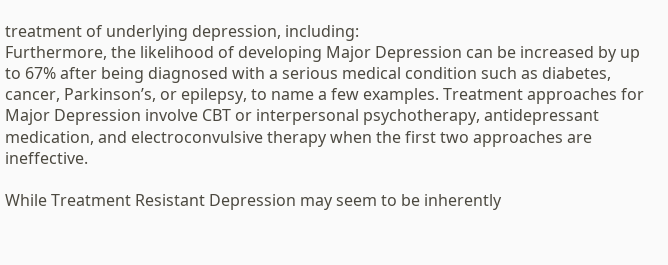treatment of underlying depression, including:
Furthermore, the likelihood of developing Major Depression can be increased by up to 67% after being diagnosed with a serious medical condition such as diabetes, cancer, Parkinson’s, or epilepsy, to name a few examples. Treatment approaches for Major Depression involve CBT or interpersonal psychotherapy, antidepressant medication, and electroconvulsive therapy when the first two approaches are ineffective.

While Treatment Resistant Depression may seem to be inherently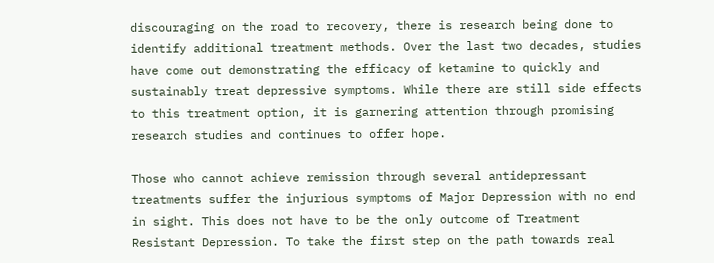discouraging on the road to recovery, there is research being done to identify additional treatment methods. Over the last two decades, studies have come out demonstrating the efficacy of ketamine to quickly and sustainably treat depressive symptoms. While there are still side effects to this treatment option, it is garnering attention through promising research studies and continues to offer hope.

Those who cannot achieve remission through several antidepressant treatments suffer the injurious symptoms of Major Depression with no end in sight. This does not have to be the only outcome of Treatment Resistant Depression. To take the first step on the path towards real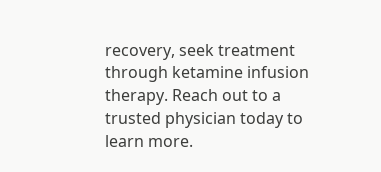recovery, seek treatment through ketamine infusion therapy. Reach out to a trusted physician today to learn more.